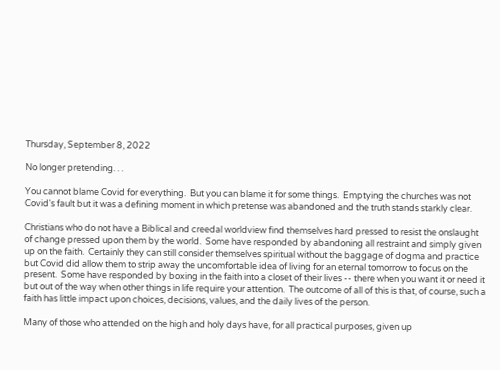Thursday, September 8, 2022

No longer pretending. . .

You cannot blame Covid for everything.  But you can blame it for some things.  Emptying the churches was not Covid's fault but it was a defining moment in which pretense was abandoned and the truth stands starkly clear.

Christians who do not have a Biblical and creedal worldview find themselves hard pressed to resist the onslaught of change pressed upon them by the world.  Some have responded by abandoning all restraint and simply given up on the faith.  Certainly they can still consider themselves spiritual without the baggage of dogma and practice but Covid did allow them to strip away the uncomfortable idea of living for an eternal tomorrow to focus on the present.  Some have responded by boxing in the faith into a closet of their lives -- there when you want it or need it but out of the way when other things in life require your attention.  The outcome of all of this is that, of course, such a faith has little impact upon choices, decisions, values, and the daily lives of the person.

Many of those who attended on the high and holy days have, for all practical purposes, given up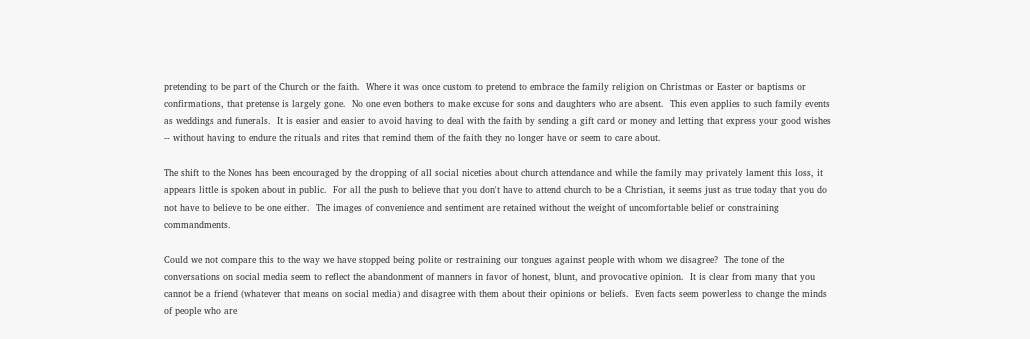pretending to be part of the Church or the faith.  Where it was once custom to pretend to embrace the family religion on Christmas or Easter or baptisms or confirmations, that pretense is largely gone.  No one even bothers to make excuse for sons and daughters who are absent.  This even applies to such family events as weddings and funerals.  It is easier and easier to avoid having to deal with the faith by sending a gift card or money and letting that express your good wishes -- without having to endure the rituals and rites that remind them of the faith they no longer have or seem to care about.

The shift to the Nones has been encouraged by the dropping of all social niceties about church attendance and while the family may privately lament this loss, it appears little is spoken about in public.  For all the push to believe that you don't have to attend church to be a Christian, it seems just as true today that you do not have to believe to be one either.  The images of convenience and sentiment are retained without the weight of uncomfortable belief or constraining commandments.

Could we not compare this to the way we have stopped being polite or restraining our tongues against people with whom we disagree?  The tone of the conversations on social media seem to reflect the abandonment of manners in favor of honest, blunt, and provocative opinion.  It is clear from many that you cannot be a friend (whatever that means on social media) and disagree with them about their opinions or beliefs.  Even facts seem powerless to change the minds of people who are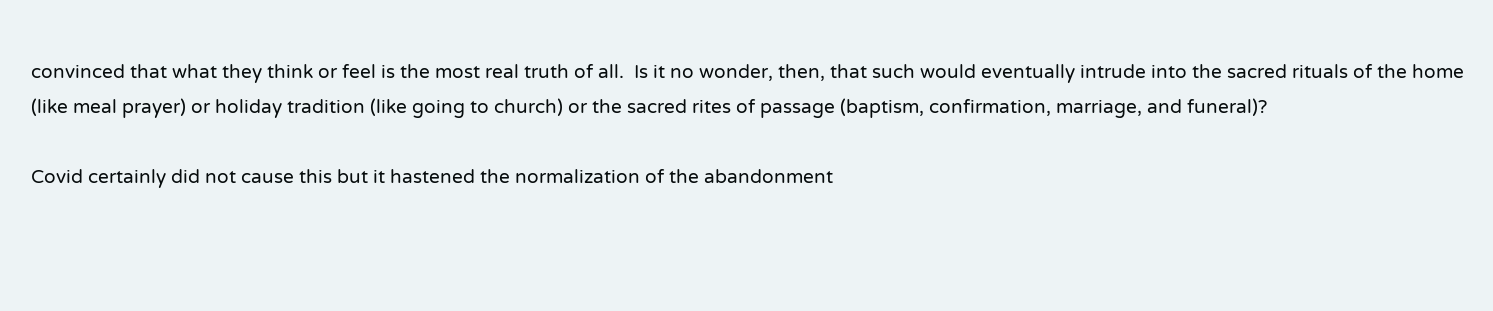convinced that what they think or feel is the most real truth of all.  Is it no wonder, then, that such would eventually intrude into the sacred rituals of the home (like meal prayer) or holiday tradition (like going to church) or the sacred rites of passage (baptism, confirmation, marriage, and funeral)?

Covid certainly did not cause this but it hastened the normalization of the abandonment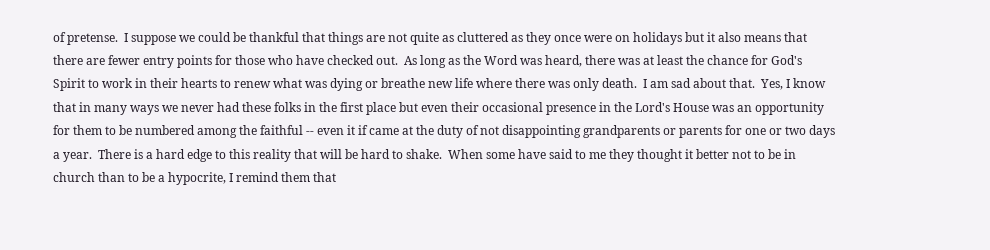of pretense.  I suppose we could be thankful that things are not quite as cluttered as they once were on holidays but it also means that there are fewer entry points for those who have checked out.  As long as the Word was heard, there was at least the chance for God's Spirit to work in their hearts to renew what was dying or breathe new life where there was only death.  I am sad about that.  Yes, I know that in many ways we never had these folks in the first place but even their occasional presence in the Lord's House was an opportunity for them to be numbered among the faithful -- even it if came at the duty of not disappointing grandparents or parents for one or two days a year.  There is a hard edge to this reality that will be hard to shake.  When some have said to me they thought it better not to be in church than to be a hypocrite, I remind them that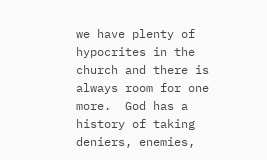we have plenty of hypocrites in the church and there is always room for one more.  God has a history of taking deniers, enemies,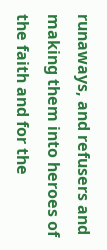runaways, and refusers and making them into heroes of the faith and for the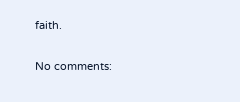faith.

No comments: